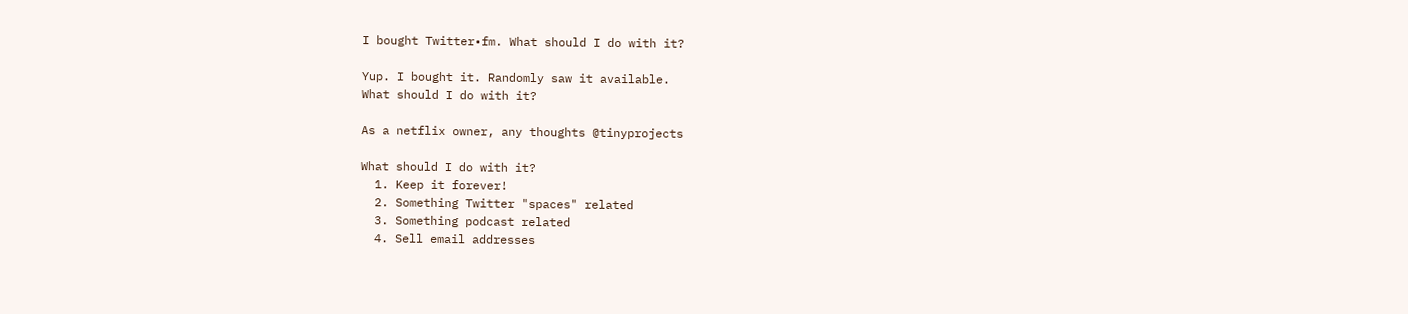I bought Twitter•fm. What should I do with it?

Yup. I bought it. Randomly saw it available.
What should I do with it?

As a netflix owner, any thoughts @tinyprojects

What should I do with it?
  1. Keep it forever!
  2. Something Twitter "spaces" related
  3. Something podcast related
  4. Sell email addresses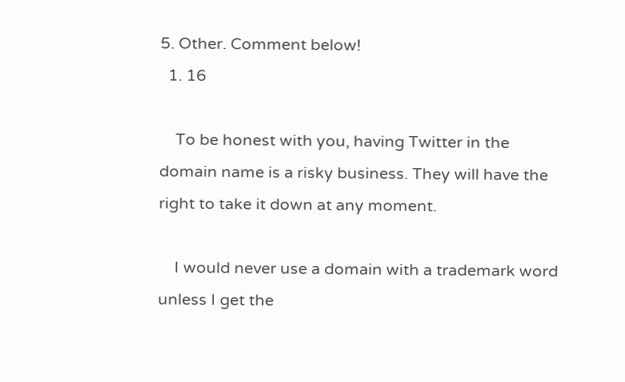5. Other. Comment below!
  1. 16

    To be honest with you, having Twitter in the domain name is a risky business. They will have the right to take it down at any moment.

    I would never use a domain with a trademark word unless I get the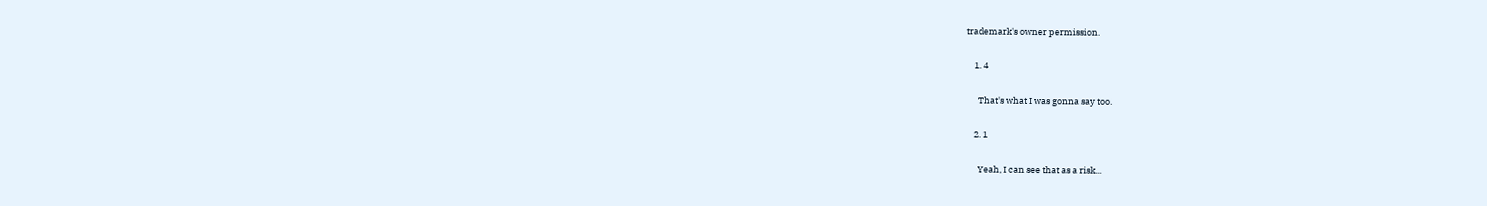trademark's owner permission.

    1. 4

      That's what I was gonna say too.

    2. 1

      Yeah, I can see that as a risk...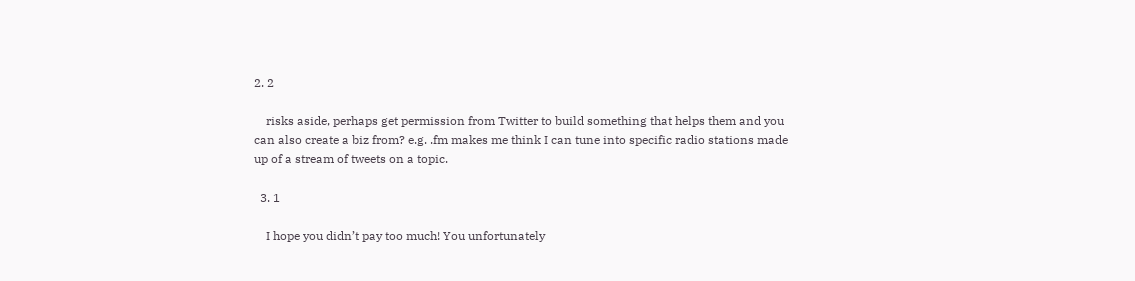2. 2

    risks aside, perhaps get permission from Twitter to build something that helps them and you can also create a biz from? e.g. .fm makes me think I can tune into specific radio stations made up of a stream of tweets on a topic.

  3. 1

    I hope you didn’t pay too much! You unfortunately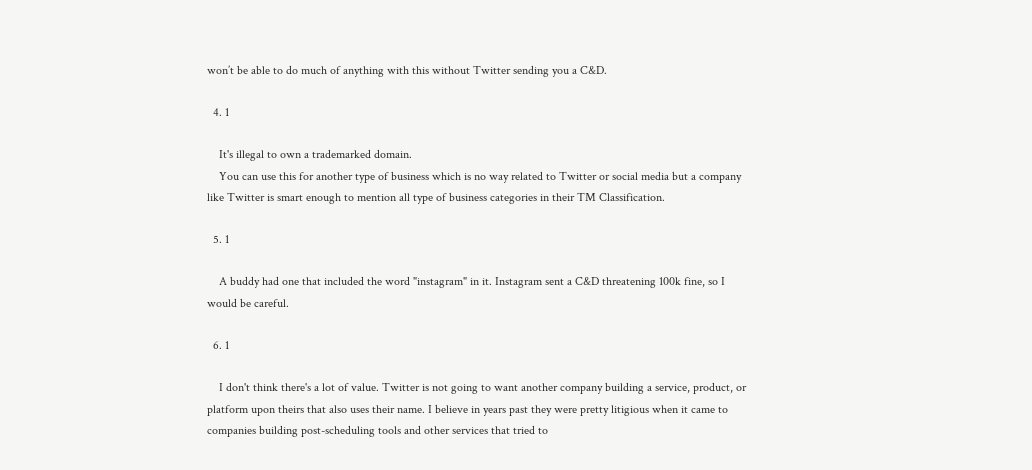won’t be able to do much of anything with this without Twitter sending you a C&D.

  4. 1

    It's illegal to own a trademarked domain.
    You can use this for another type of business which is no way related to Twitter or social media but a company like Twitter is smart enough to mention all type of business categories in their TM Classification.

  5. 1

    A buddy had one that included the word "instagram" in it. Instagram sent a C&D threatening 100k fine, so I would be careful.

  6. 1

    I don't think there's a lot of value. Twitter is not going to want another company building a service, product, or platform upon theirs that also uses their name. I believe in years past they were pretty litigious when it came to companies building post-scheduling tools and other services that tried to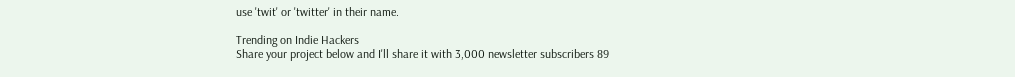use 'twit' or 'twitter' in their name.

Trending on Indie Hackers
Share your project below and I'll share it with 3,000 newsletter subscribers 89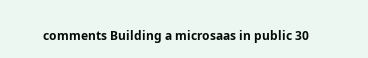comments Building a microsaas in public 30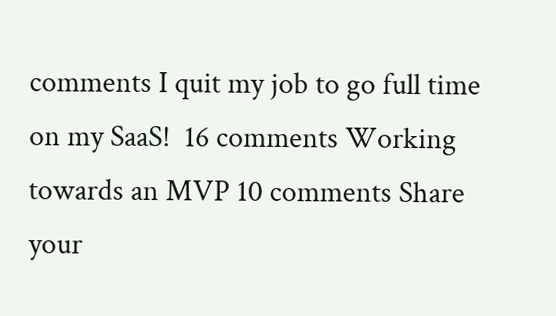comments I quit my job to go full time on my SaaS!  16 comments Working towards an MVP 10 comments Share your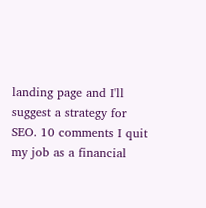landing page and I'll suggest a strategy for SEO. 10 comments I quit my job as a financial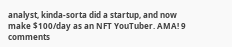analyst, kinda-sorta did a startup, and now make $100/day as an NFT YouTuber. AMA! 9 comments